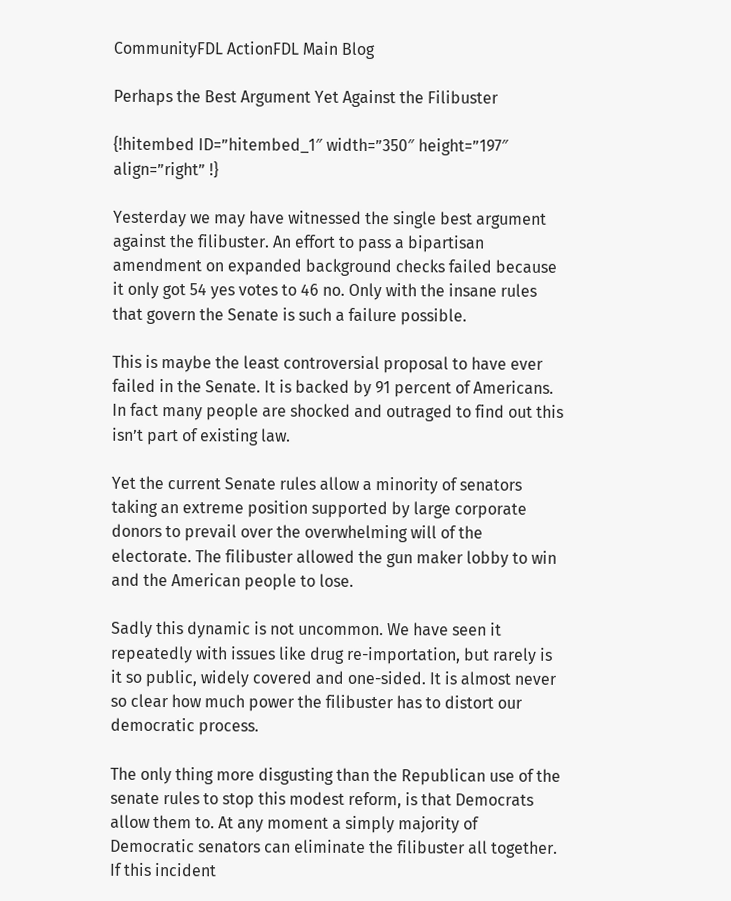CommunityFDL ActionFDL Main Blog

Perhaps the Best Argument Yet Against the Filibuster

{!hitembed ID=”hitembed_1″ width=”350″ height=”197″ align=”right” !}

Yesterday we may have witnessed the single best argument against the filibuster. An effort to pass a bipartisan amendment on expanded background checks failed because it only got 54 yes votes to 46 no. Only with the insane rules that govern the Senate is such a failure possible.

This is maybe the least controversial proposal to have ever failed in the Senate. It is backed by 91 percent of Americans. In fact many people are shocked and outraged to find out this isn’t part of existing law.

Yet the current Senate rules allow a minority of senators taking an extreme position supported by large corporate donors to prevail over the overwhelming will of the electorate. The filibuster allowed the gun maker lobby to win and the American people to lose.

Sadly this dynamic is not uncommon. We have seen it repeatedly with issues like drug re-importation, but rarely is it so public, widely covered and one-sided. It is almost never so clear how much power the filibuster has to distort our democratic process.

The only thing more disgusting than the Republican use of the senate rules to stop this modest reform, is that Democrats allow them to. At any moment a simply majority of Democratic senators can eliminate the filibuster all together. If this incident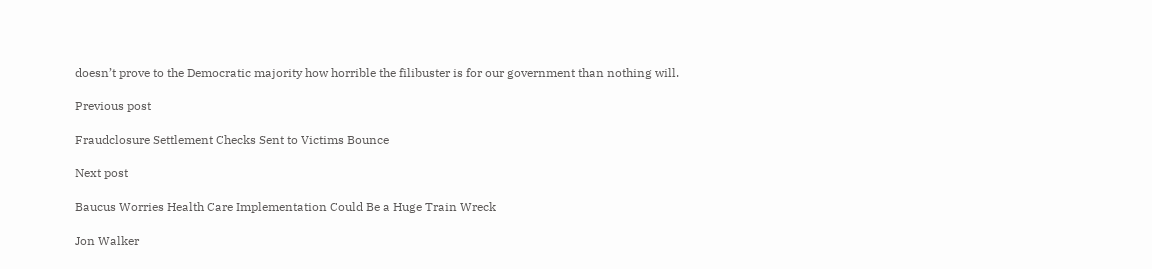doesn’t prove to the Democratic majority how horrible the filibuster is for our government than nothing will.

Previous post

Fraudclosure Settlement Checks Sent to Victims Bounce

Next post

Baucus Worries Health Care Implementation Could Be a Huge Train Wreck

Jon Walker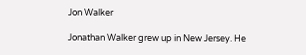Jon Walker

Jonathan Walker grew up in New Jersey. He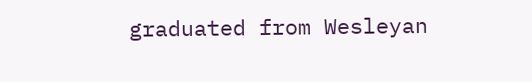graduated from Wesleyan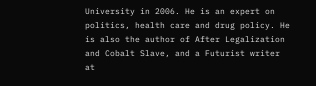University in 2006. He is an expert on politics, health care and drug policy. He is also the author of After Legalization and Cobalt Slave, and a Futurist writer at